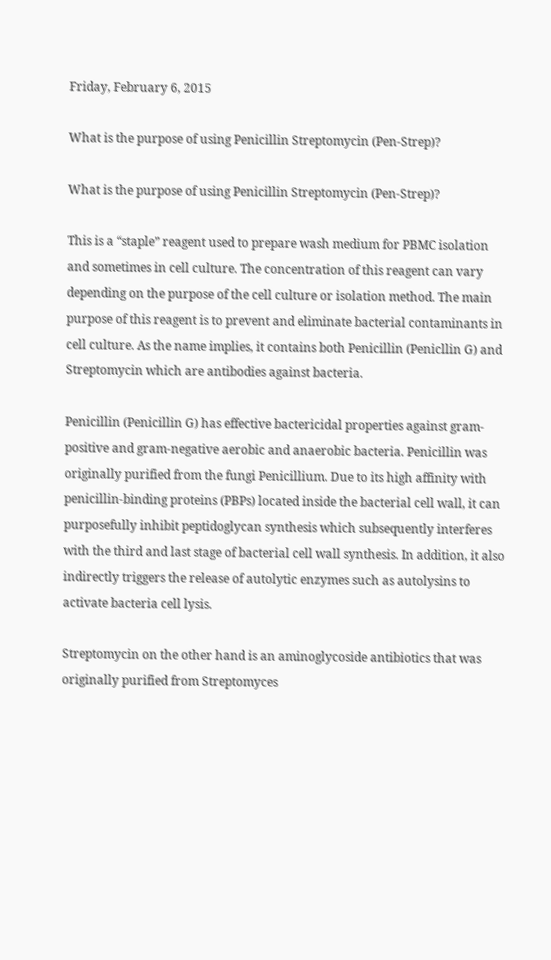Friday, February 6, 2015

What is the purpose of using Penicillin Streptomycin (Pen-Strep)?

What is the purpose of using Penicillin Streptomycin (Pen-Strep)?

This is a “staple” reagent used to prepare wash medium for PBMC isolation and sometimes in cell culture. The concentration of this reagent can vary depending on the purpose of the cell culture or isolation method. The main purpose of this reagent is to prevent and eliminate bacterial contaminants in cell culture. As the name implies, it contains both Penicillin (Penicllin G) and Streptomycin which are antibodies against bacteria.

Penicillin (Penicillin G) has effective bactericidal properties against gram-positive and gram-negative aerobic and anaerobic bacteria. Penicillin was originally purified from the fungi Penicillium. Due to its high affinity with penicillin-binding proteins (PBPs) located inside the bacterial cell wall, it can purposefully inhibit peptidoglycan synthesis which subsequently interferes with the third and last stage of bacterial cell wall synthesis. In addition, it also indirectly triggers the release of autolytic enzymes such as autolysins to activate bacteria cell lysis.

Streptomycin on the other hand is an aminoglycoside antibiotics that was originally purified from Streptomyces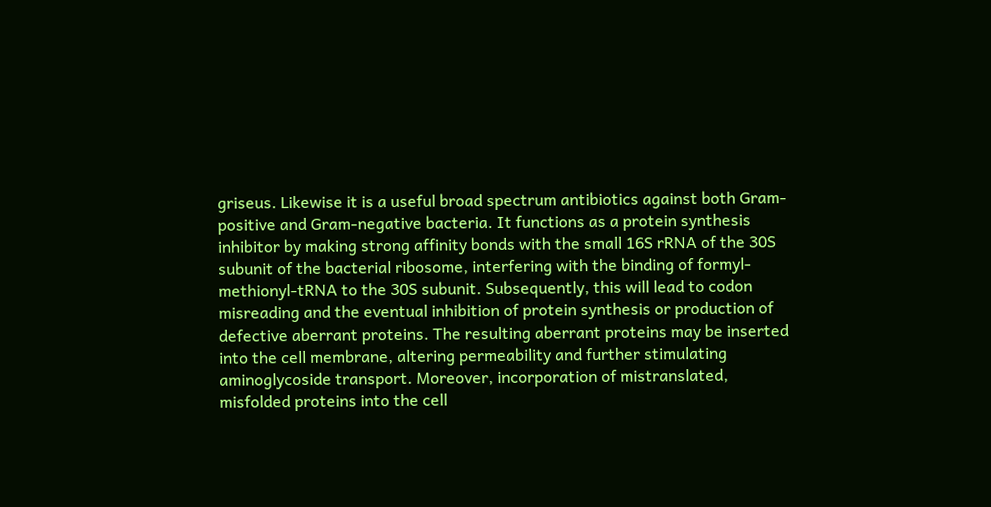griseus. Likewise it is a useful broad spectrum antibiotics against both Gram-positive and Gram-negative bacteria. It functions as a protein synthesis inhibitor by making strong affinity bonds with the small 16S rRNA of the 30S subunit of the bacterial ribosome, interfering with the binding of formyl-methionyl-tRNA to the 30S subunit. Subsequently, this will lead to codon misreading and the eventual inhibition of protein synthesis or production of defective aberrant proteins. The resulting aberrant proteins may be inserted into the cell membrane, altering permeability and further stimulating aminoglycoside transport. Moreover, incorporation of mistranslated, misfolded proteins into the cell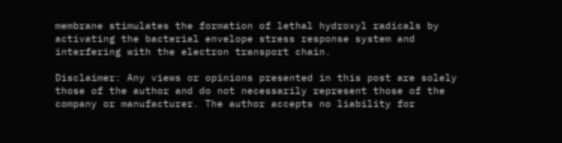membrane stimulates the formation of lethal hydroxyl radicals by activating the bacterial envelope stress response system and interfering with the electron transport chain.

Disclaimer: Any views or opinions presented in this post are solely those of the author and do not necessarily represent those of the company or manufacturer. The author accepts no liability for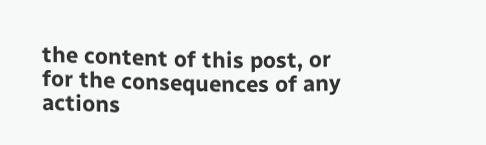the content of this post, or for the consequences of any actions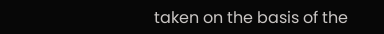taken on the basis of the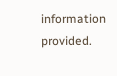information provided.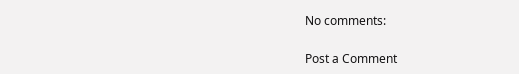No comments:

Post a Comment